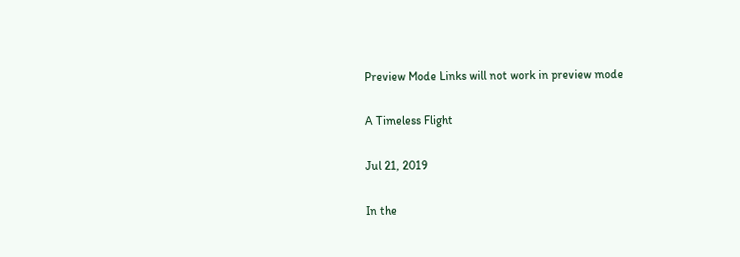Preview Mode Links will not work in preview mode

A Timeless Flight

Jul 21, 2019

In the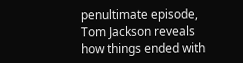penultimate episode, Tom Jackson reveals how things ended with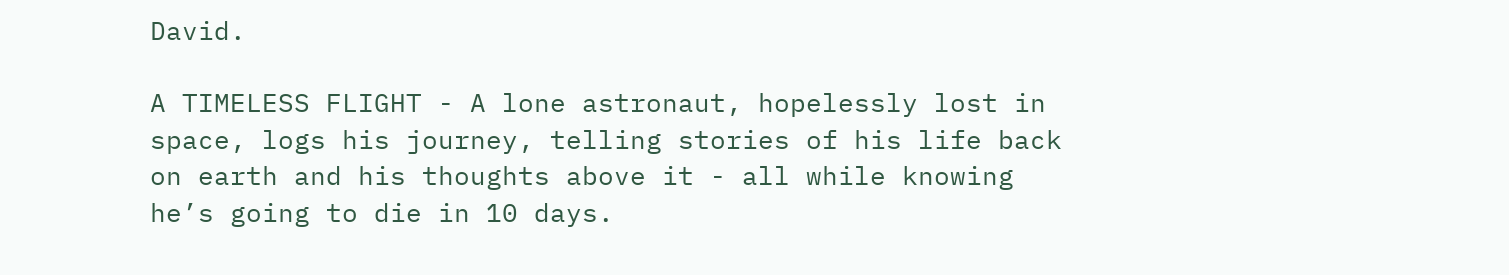David.

A TIMELESS FLIGHT - A lone astronaut, hopelessly lost in space, logs his journey, telling stories of his life back on earth and his thoughts above it - all while knowing he’s going to die in 10 days.